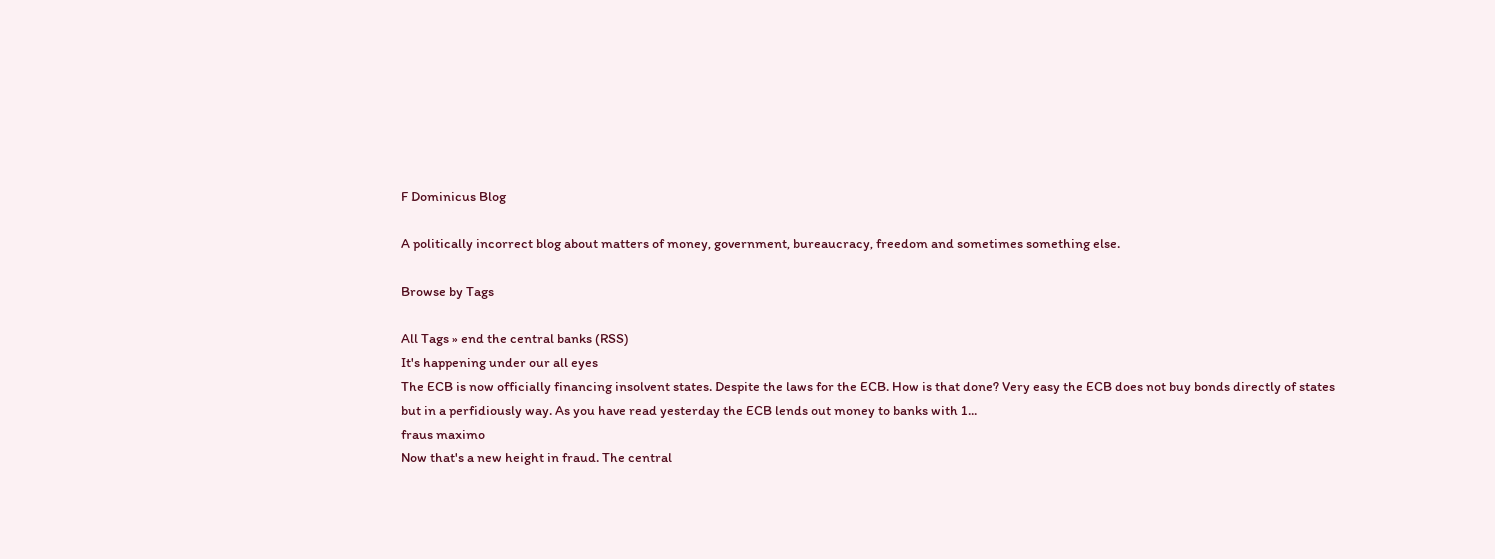F Dominicus Blog

A politically incorrect blog about matters of money, government, bureaucracy, freedom and sometimes something else.

Browse by Tags

All Tags » end the central banks (RSS)
It's happening under our all eyes
The ECB is now officially financing insolvent states. Despite the laws for the ECB. How is that done? Very easy the ECB does not buy bonds directly of states but in a perfidiously way. As you have read yesterday the ECB lends out money to banks with 1...
fraus maximo
Now that's a new height in fraud. The central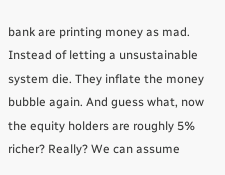bank are printing money as mad. Instead of letting a unsustainable system die. They inflate the money bubble again. And guess what, now the equity holders are roughly 5% richer? Really? We can assume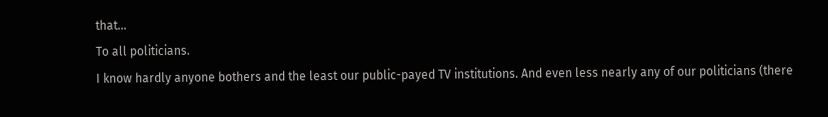that...
To all politicians.
I know hardly anyone bothers and the least our public-payed TV institutions. And even less nearly any of our politicians (there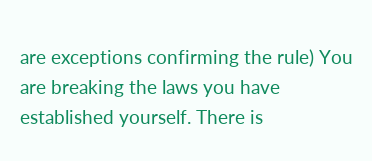are exceptions confirming the rule) You are breaking the laws you have established yourself. There is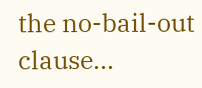the no-bail-out clause...